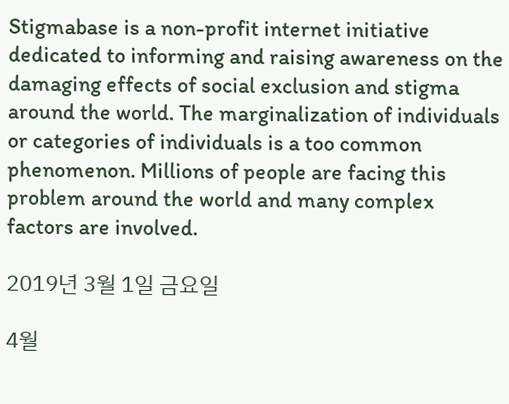Stigmabase is a non-profit internet initiative dedicated to informing and raising awareness on the damaging effects of social exclusion and stigma around the world. The marginalization of individuals or categories of individuals is a too common phenomenon. Millions of people are facing this problem around the world and many complex factors are involved.

2019년 3월 1일 금요일

4월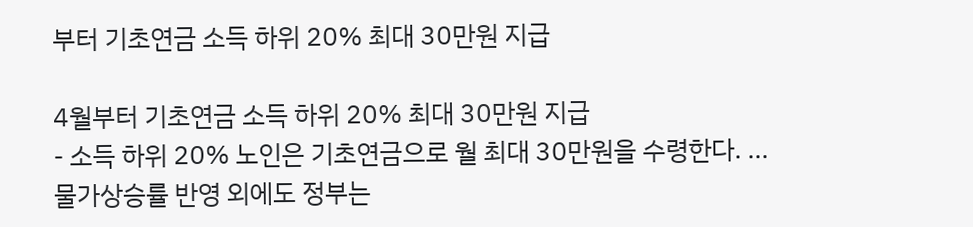부터 기초연금 소득 하위 20% 최대 30만원 지급

4월부터 기초연금 소득 하위 20% 최대 30만원 지급
- 소득 하위 20% 노인은 기초연금으로 월 최대 30만원을 수령한다. ... 물가상승률 반영 외에도 정부는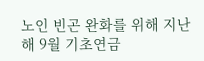노인 빈곤 완화를 위해 지난해 9월 기초연금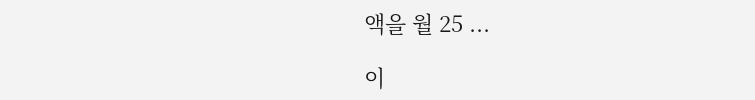액을 월 25 ...

이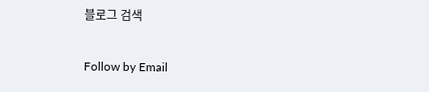블로그 검색

Follow by Email